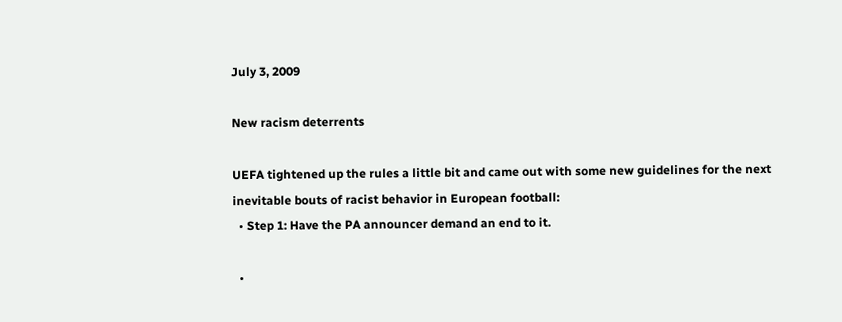July 3, 2009

New racism deterrents

UEFA tightened up the rules a little bit and came out with some new guidelines for the next inevitable bouts of racist behavior in European football:
  • Step 1: Have the PA announcer demand an end to it.

  •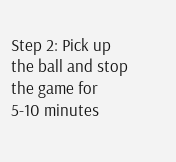Step 2: Pick up the ball and stop the game for 5-10 minutes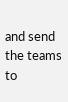and send the teams to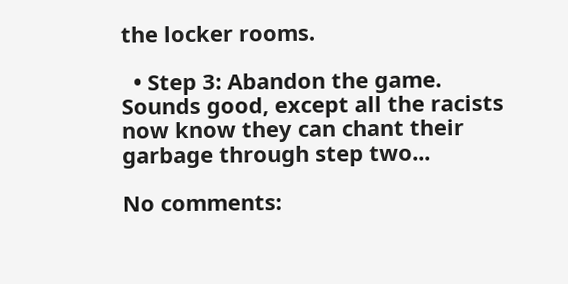the locker rooms.

  • Step 3: Abandon the game.
Sounds good, except all the racists now know they can chant their garbage through step two...

No comments: